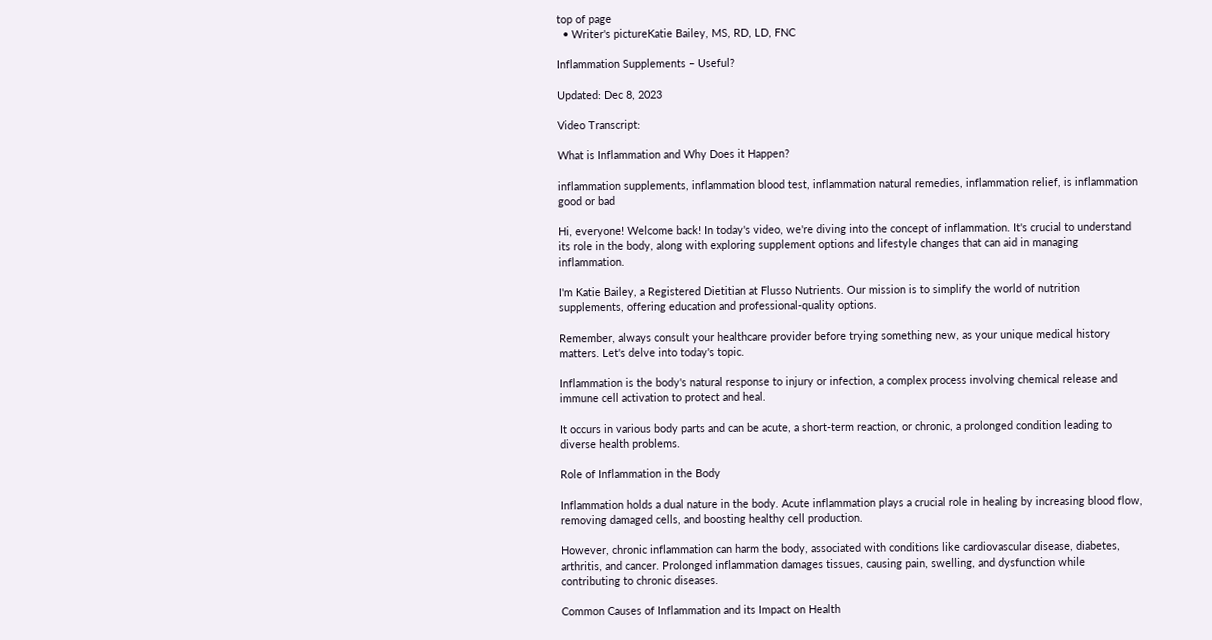top of page
  • Writer's pictureKatie Bailey, MS, RD, LD, FNC

Inflammation Supplements – Useful?

Updated: Dec 8, 2023

Video Transcript:

What is Inflammation and Why Does it Happen?

inflammation supplements, inflammation blood test, inflammation natural remedies, inflammation relief, is inflammation good or bad

Hi, everyone! Welcome back! In today's video, we're diving into the concept of inflammation. It's crucial to understand its role in the body, along with exploring supplement options and lifestyle changes that can aid in managing inflammation.

I'm Katie Bailey, a Registered Dietitian at Flusso Nutrients. Our mission is to simplify the world of nutrition supplements, offering education and professional-quality options.

Remember, always consult your healthcare provider before trying something new, as your unique medical history matters. Let's delve into today's topic.

Inflammation is the body's natural response to injury or infection, a complex process involving chemical release and immune cell activation to protect and heal.

It occurs in various body parts and can be acute, a short-term reaction, or chronic, a prolonged condition leading to diverse health problems.

Role of Inflammation in the Body

Inflammation holds a dual nature in the body. Acute inflammation plays a crucial role in healing by increasing blood flow, removing damaged cells, and boosting healthy cell production.

However, chronic inflammation can harm the body, associated with conditions like cardiovascular disease, diabetes, arthritis, and cancer. Prolonged inflammation damages tissues, causing pain, swelling, and dysfunction while contributing to chronic diseases.

Common Causes of Inflammation and its Impact on Health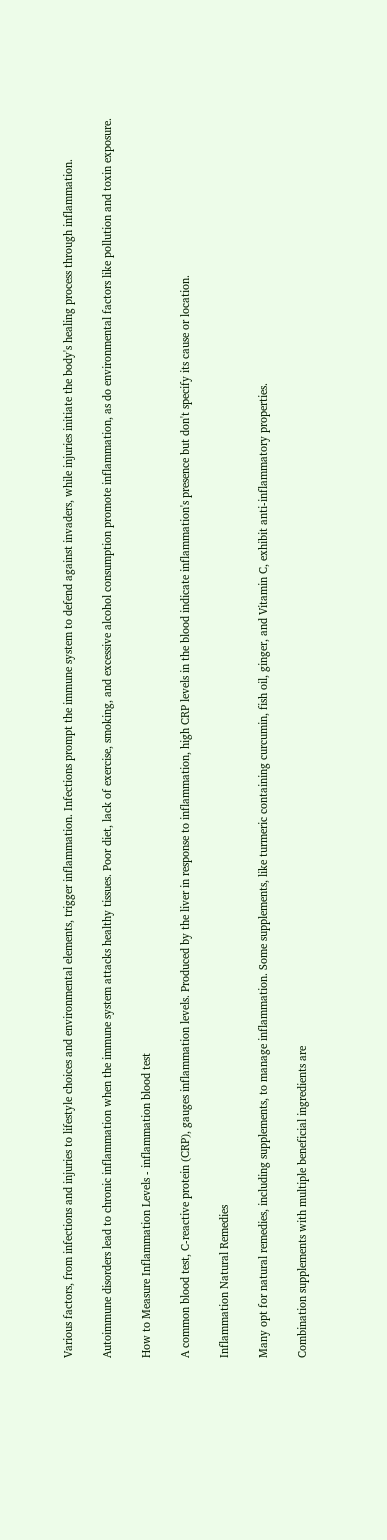Various factors, from infections and injuries to lifestyle choices and environmental elements, trigger inflammation. Infections prompt the immune system to defend against invaders, while injuries initiate the body's healing process through inflammation.

Autoimmune disorders lead to chronic inflammation when the immune system attacks healthy tissues. Poor diet, lack of exercise, smoking, and excessive alcohol consumption promote inflammation, as do environmental factors like pollution and toxin exposure.

How to Measure Inflammation Levels - inflammation blood test

A common blood test, C-reactive protein (CRP), gauges inflammation levels. Produced by the liver in response to inflammation, high CRP levels in the blood indicate inflammation's presence but don't specify its cause or location.

Inflammation Natural Remedies

Many opt for natural remedies, including supplements, to manage inflammation. Some supplements, like turmeric containing curcumin, fish oil, ginger, and Vitamin C, exhibit anti-inflammatory properties.

Combination supplements with multiple beneficial ingredients are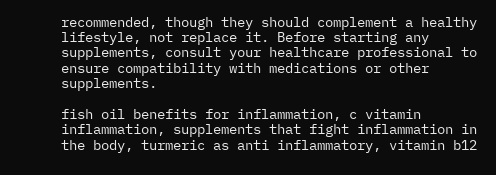recommended, though they should complement a healthy lifestyle, not replace it. Before starting any supplements, consult your healthcare professional to ensure compatibility with medications or other supplements.

fish oil benefits for inflammation, c vitamin inflammation, supplements that fight inflammation in the body, turmeric as anti inflammatory, vitamin b12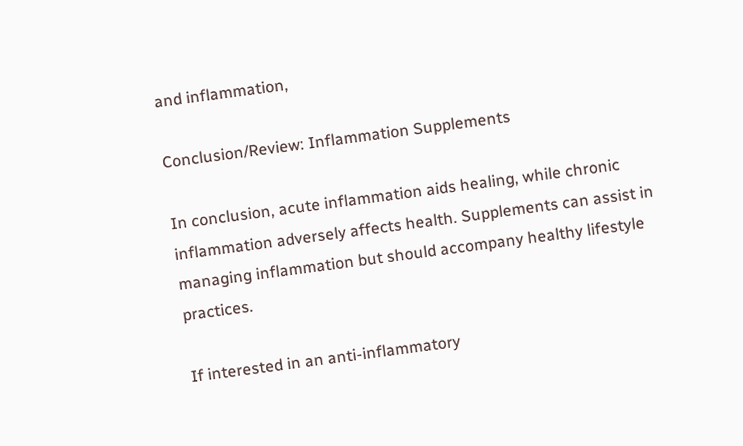and inflammation,

Conclusion/Review: Inflammation Supplements

In conclusion, acute inflammation aids healing, while chronic inflammation adversely affects health. Supplements can assist in managing inflammation but should accompany healthy lifestyle practices.

If interested in an anti-inflammatory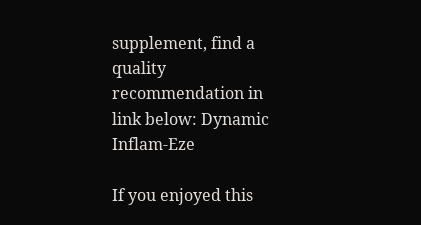supplement, find a quality recommendation in link below: Dynamic Inflam-Eze

If you enjoyed this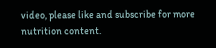video, please like and subscribe for more nutrition content.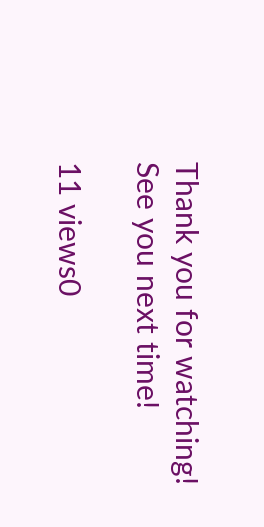Thank you for watching! See you next time!

11 views0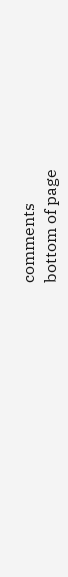comments
bottom of page